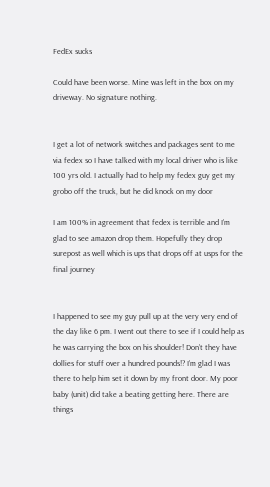FedEx sucks

Could have been worse. Mine was left in the box on my driveway. No signature nothing.


I get a lot of network switches and packages sent to me via fedex so I have talked with my local driver who is like 100 yrs old. I actually had to help my fedex guy get my grobo off the truck, but he did knock on my door

I am 100% in agreement that fedex is terrible and I’m glad to see amazon drop them. Hopefully they drop surepost as well which is ups that drops off at usps for the final journey


I happened to see my guy pull up at the very very end of the day like 6 pm. I went out there to see if I could help as he was carrying the box on his shoulder! Don’t they have dollies for stuff over a hundred pounds!? I’m glad I was there to help him set it down by my front door. My poor baby (unit) did take a beating getting here. There are things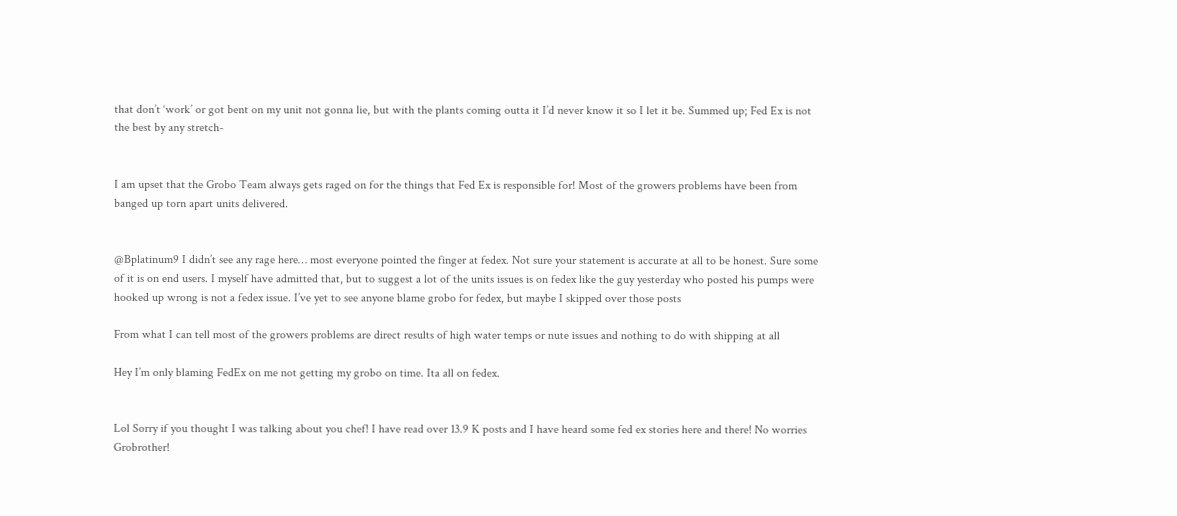that don’t ‘work’ or got bent on my unit not gonna lie, but with the plants coming outta it I’d never know it so I let it be. Summed up; Fed Ex is not the best by any stretch-


I am upset that the Grobo Team always gets raged on for the things that Fed Ex is responsible for! Most of the growers problems have been from banged up torn apart units delivered.


@Bplatinum9 I didn’t see any rage here… most everyone pointed the finger at fedex. Not sure your statement is accurate at all to be honest. Sure some of it is on end users. I myself have admitted that, but to suggest a lot of the units issues is on fedex like the guy yesterday who posted his pumps were hooked up wrong is not a fedex issue. I’ve yet to see anyone blame grobo for fedex, but maybe I skipped over those posts

From what I can tell most of the growers problems are direct results of high water temps or nute issues and nothing to do with shipping at all

Hey I’m only blaming FedEx on me not getting my grobo on time. Ita all on fedex.


Lol Sorry if you thought I was talking about you chef! I have read over 13.9 K posts and I have heard some fed ex stories here and there! No worries Grobrother!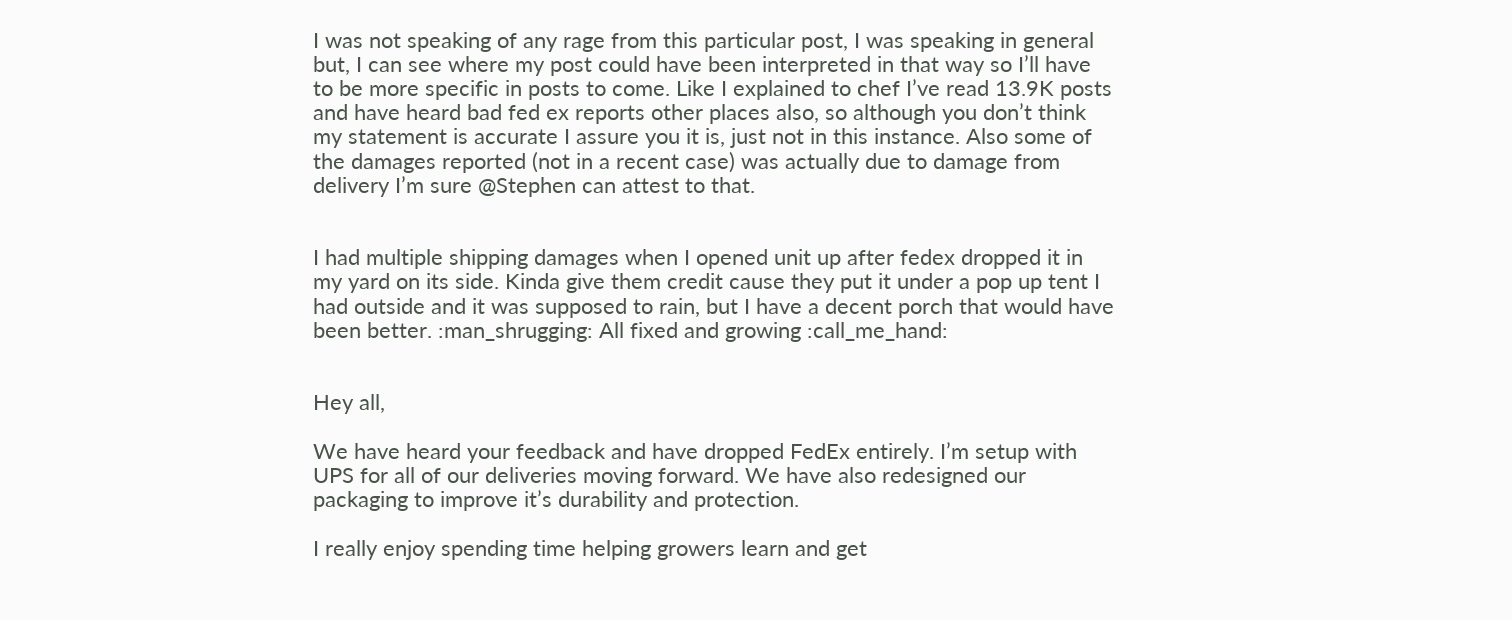I was not speaking of any rage from this particular post, I was speaking in general but, I can see where my post could have been interpreted in that way so I’ll have to be more specific in posts to come. Like I explained to chef I’ve read 13.9K posts and have heard bad fed ex reports other places also, so although you don’t think my statement is accurate I assure you it is, just not in this instance. Also some of the damages reported (not in a recent case) was actually due to damage from delivery I’m sure @Stephen can attest to that.


I had multiple shipping damages when I opened unit up after fedex dropped it in my yard on its side. Kinda give them credit cause they put it under a pop up tent I had outside and it was supposed to rain, but I have a decent porch that would have been better. :man_shrugging: All fixed and growing :call_me_hand:


Hey all,

We have heard your feedback and have dropped FedEx entirely. I’m setup with UPS for all of our deliveries moving forward. We have also redesigned our packaging to improve it’s durability and protection.

I really enjoy spending time helping growers learn and get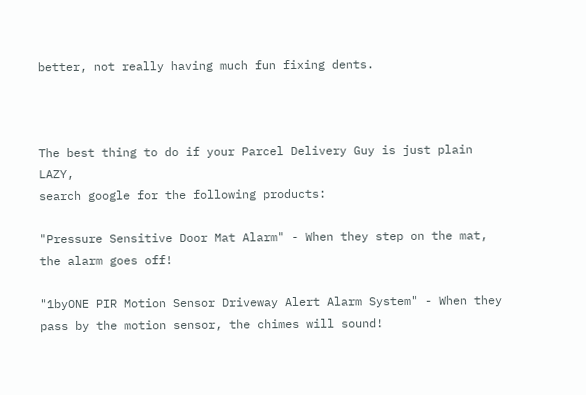better, not really having much fun fixing dents.



The best thing to do if your Parcel Delivery Guy is just plain LAZY,
search google for the following products:

"Pressure Sensitive Door Mat Alarm" - When they step on the mat, the alarm goes off!

"1byONE PIR Motion Sensor Driveway Alert Alarm System" - When they pass by the motion sensor, the chimes will sound!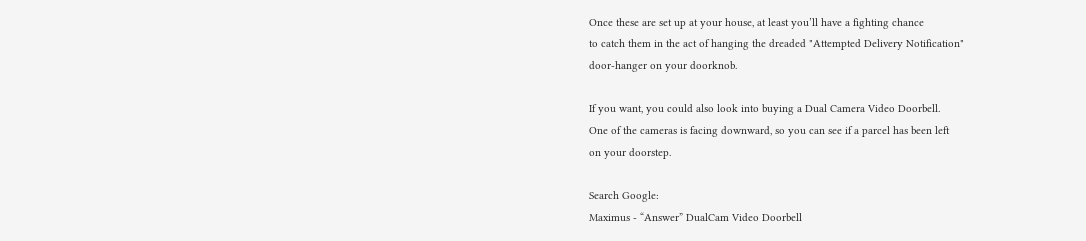Once these are set up at your house, at least you’ll have a fighting chance
to catch them in the act of hanging the dreaded "Attempted Delivery Notification"
door-hanger on your doorknob.

If you want, you could also look into buying a Dual Camera Video Doorbell.
One of the cameras is facing downward, so you can see if a parcel has been left
on your doorstep.

Search Google:
Maximus - “Answer” DualCam Video Doorbell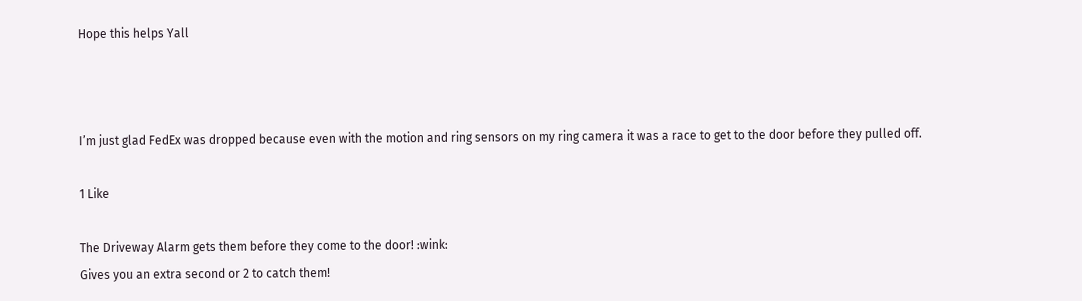Hope this helps Yall



I’m just glad FedEx was dropped because even with the motion and ring sensors on my ring camera it was a race to get to the door before they pulled off.

1 Like

The Driveway Alarm gets them before they come to the door! :wink:
Gives you an extra second or 2 to catch them!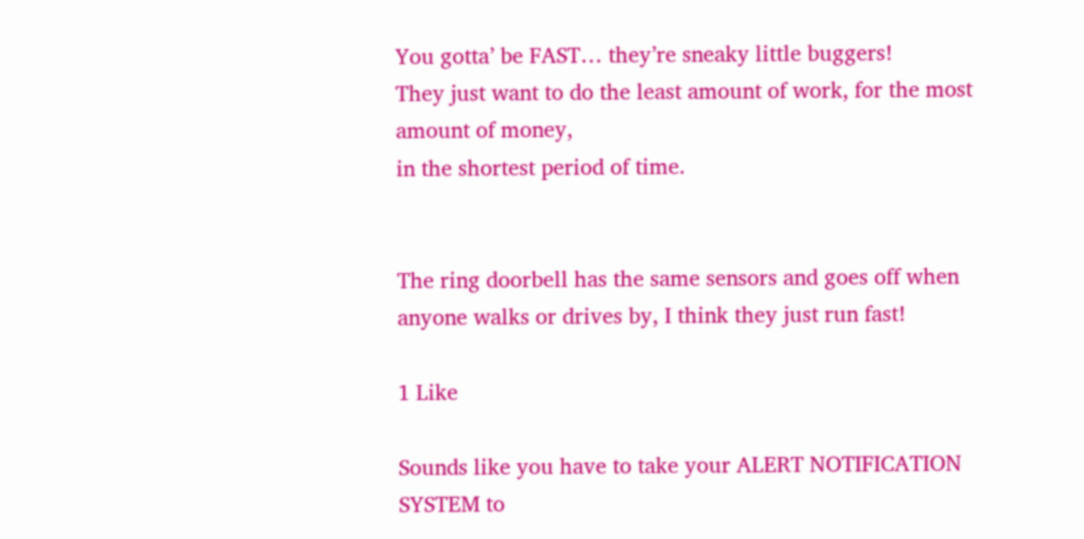You gotta’ be FAST… they’re sneaky little buggers!
They just want to do the least amount of work, for the most amount of money,
in the shortest period of time.


The ring doorbell has the same sensors and goes off when anyone walks or drives by, I think they just run fast!

1 Like

Sounds like you have to take your ALERT NOTIFICATION SYSTEM to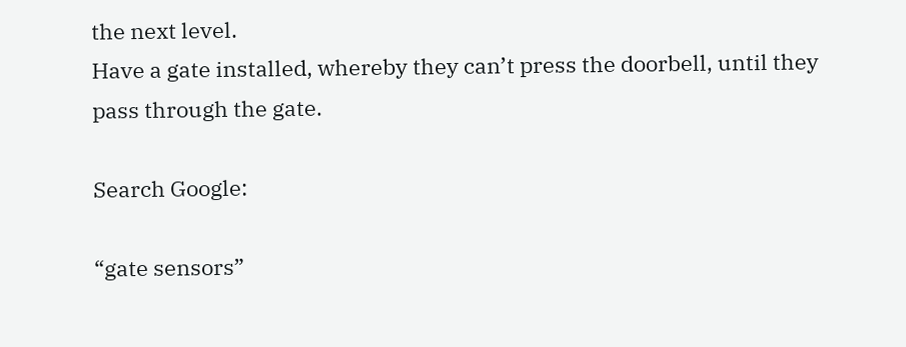the next level.
Have a gate installed, whereby they can’t press the doorbell, until they pass through the gate.

Search Google:

“gate sensors”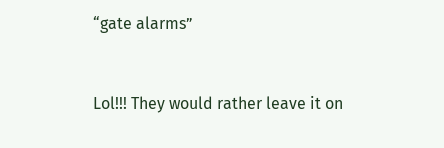“gate alarms”



Lol!!! They would rather leave it on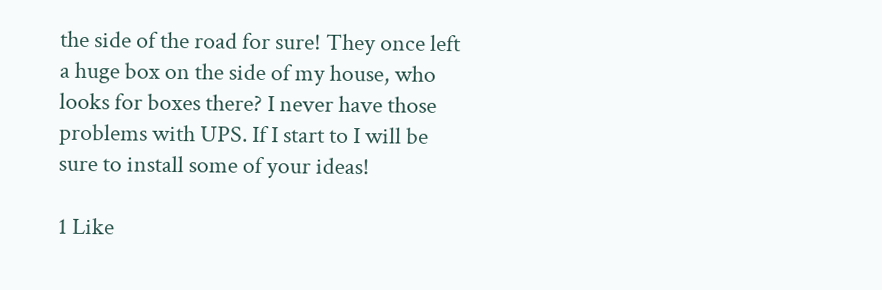the side of the road for sure! They once left a huge box on the side of my house, who looks for boxes there? I never have those problems with UPS. If I start to I will be sure to install some of your ideas!

1 Like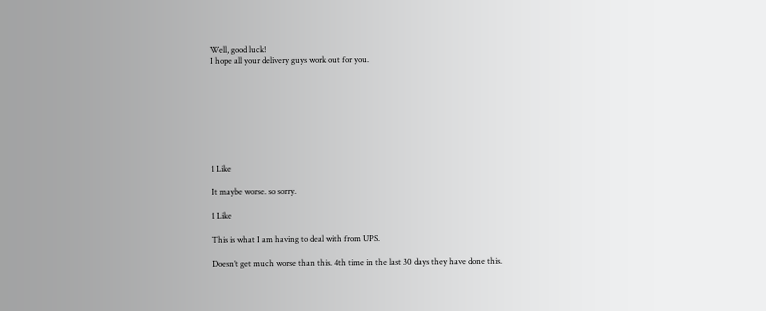Well, good luck!
I hope all your delivery guys work out for you.








1 Like

It maybe worse. so sorry.

1 Like

This is what I am having to deal with from UPS.

Doesn’t get much worse than this. 4th time in the last 30 days they have done this.